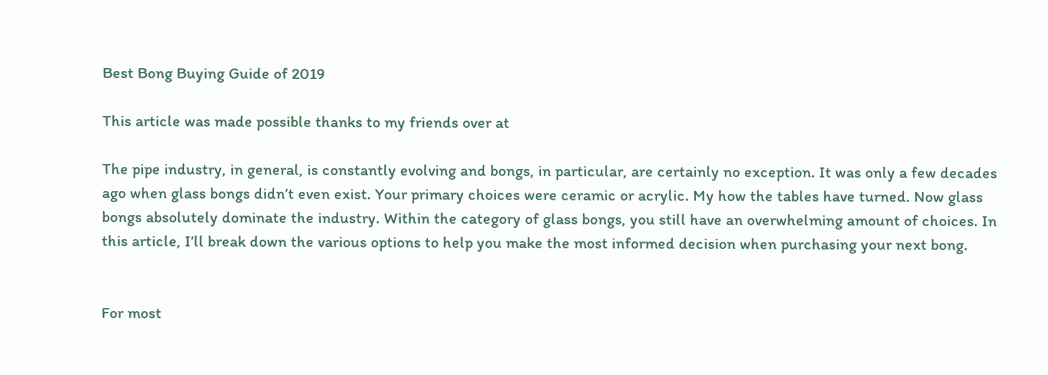Best Bong Buying Guide of 2019

This article was made possible thanks to my friends over at

The pipe industry, in general, is constantly evolving and bongs, in particular, are certainly no exception. It was only a few decades ago when glass bongs didn’t even exist. Your primary choices were ceramic or acrylic. My how the tables have turned. Now glass bongs absolutely dominate the industry. Within the category of glass bongs, you still have an overwhelming amount of choices. In this article, I’ll break down the various options to help you make the most informed decision when purchasing your next bong.


For most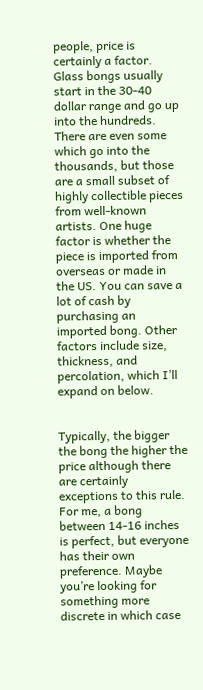people, price is certainly a factor. Glass bongs usually start in the 30-40 dollar range and go up into the hundreds. There are even some which go into the thousands, but those are a small subset of highly collectible pieces from well-known artists. One huge factor is whether the piece is imported from overseas or made in the US. You can save a lot of cash by purchasing an imported bong. Other factors include size, thickness, and percolation, which I’ll expand on below.


Typically, the bigger the bong the higher the price although there are certainly exceptions to this rule. For me, a bong between 14-16 inches is perfect, but everyone has their own preference. Maybe you’re looking for something more discrete in which case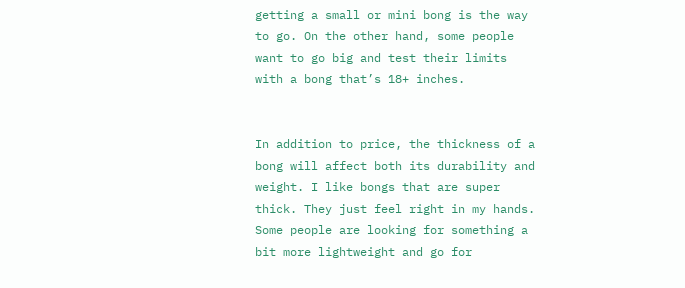getting a small or mini bong is the way to go. On the other hand, some people want to go big and test their limits with a bong that’s 18+ inches.


In addition to price, the thickness of a bong will affect both its durability and weight. I like bongs that are super thick. They just feel right in my hands. Some people are looking for something a bit more lightweight and go for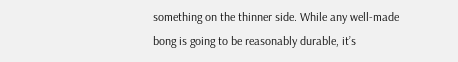something on the thinner side. While any well-made bong is going to be reasonably durable, it’s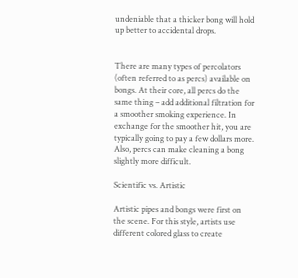undeniable that a thicker bong will hold up better to accidental drops.


There are many types of percolators (often referred to as percs) available on bongs. At their core, all percs do the same thing – add additional filtration for a smoother smoking experience. In exchange for the smoother hit, you are typically going to pay a few dollars more. Also, percs can make cleaning a bong slightly more difficult.

Scientific vs. Artistic

Artistic pipes and bongs were first on the scene. For this style, artists use different colored glass to create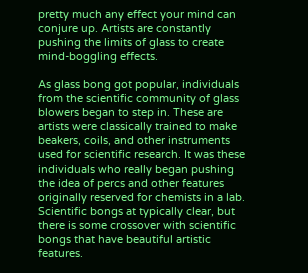pretty much any effect your mind can conjure up. Artists are constantly pushing the limits of glass to create mind-boggling effects.

As glass bong got popular, individuals from the scientific community of glass blowers began to step in. These are artists were classically trained to make beakers, coils, and other instruments used for scientific research. It was these individuals who really began pushing the idea of percs and other features originally reserved for chemists in a lab. Scientific bongs at typically clear, but there is some crossover with scientific bongs that have beautiful artistic features.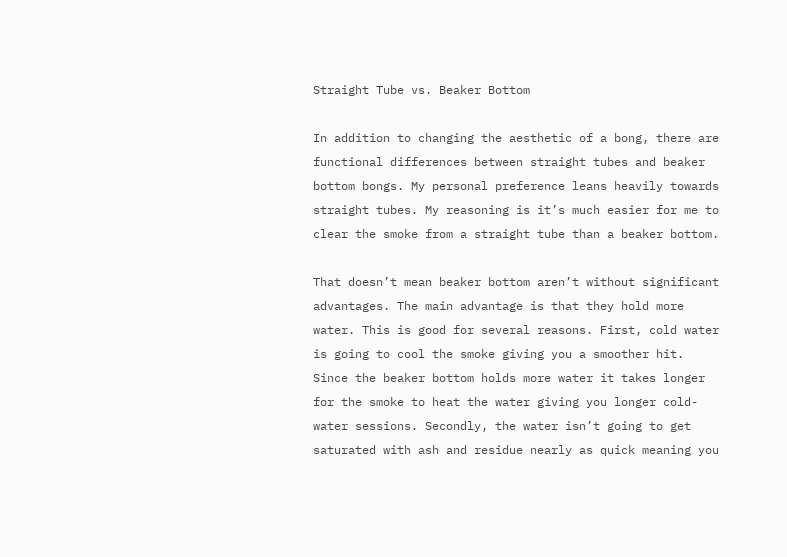Straight Tube vs. Beaker Bottom

In addition to changing the aesthetic of a bong, there are functional differences between straight tubes and beaker bottom bongs. My personal preference leans heavily towards straight tubes. My reasoning is it’s much easier for me to clear the smoke from a straight tube than a beaker bottom.

That doesn’t mean beaker bottom aren’t without significant advantages. The main advantage is that they hold more water. This is good for several reasons. First, cold water is going to cool the smoke giving you a smoother hit. Since the beaker bottom holds more water it takes longer for the smoke to heat the water giving you longer cold-water sessions. Secondly, the water isn’t going to get saturated with ash and residue nearly as quick meaning you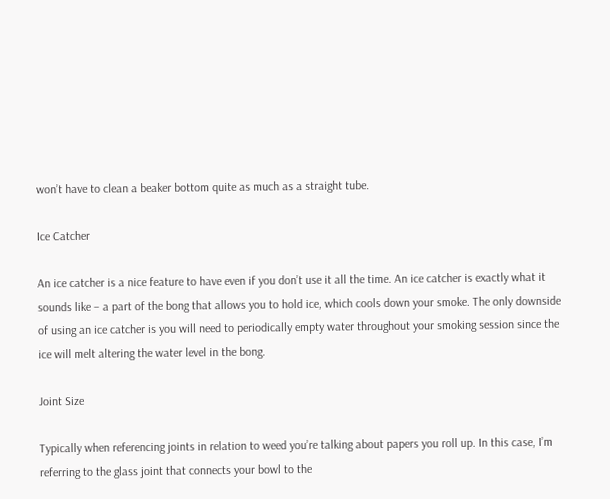won’t have to clean a beaker bottom quite as much as a straight tube.

Ice Catcher

An ice catcher is a nice feature to have even if you don’t use it all the time. An ice catcher is exactly what it sounds like – a part of the bong that allows you to hold ice, which cools down your smoke. The only downside of using an ice catcher is you will need to periodically empty water throughout your smoking session since the ice will melt altering the water level in the bong.

Joint Size

Typically when referencing joints in relation to weed you’re talking about papers you roll up. In this case, I’m referring to the glass joint that connects your bowl to the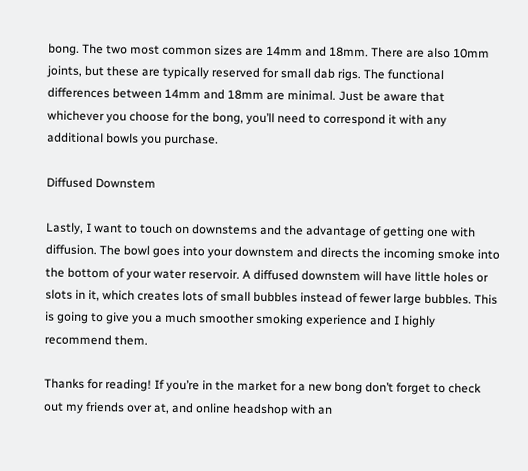bong. The two most common sizes are 14mm and 18mm. There are also 10mm joints, but these are typically reserved for small dab rigs. The functional differences between 14mm and 18mm are minimal. Just be aware that whichever you choose for the bong, you’ll need to correspond it with any additional bowls you purchase.

Diffused Downstem

Lastly, I want to touch on downstems and the advantage of getting one with diffusion. The bowl goes into your downstem and directs the incoming smoke into the bottom of your water reservoir. A diffused downstem will have little holes or slots in it, which creates lots of small bubbles instead of fewer large bubbles. This is going to give you a much smoother smoking experience and I highly recommend them.

Thanks for reading! If you’re in the market for a new bong don’t forget to check out my friends over at, and online headshop with an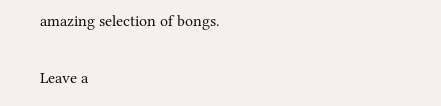amazing selection of bongs.


Leave a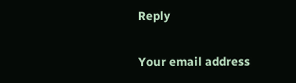Reply

Your email address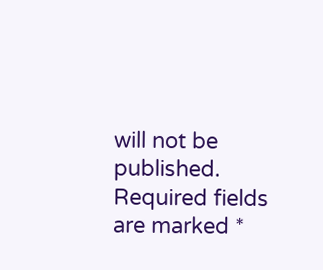will not be published. Required fields are marked *